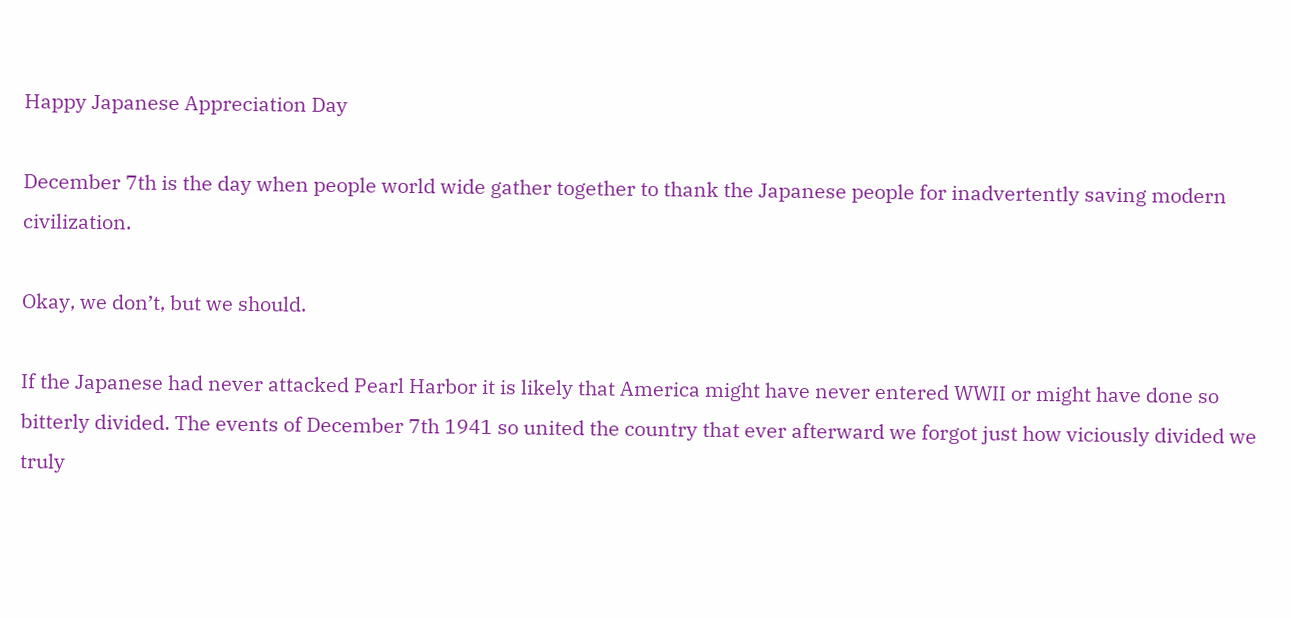Happy Japanese Appreciation Day

December 7th is the day when people world wide gather together to thank the Japanese people for inadvertently saving modern civilization.

Okay, we don’t, but we should.

If the Japanese had never attacked Pearl Harbor it is likely that America might have never entered WWII or might have done so bitterly divided. The events of December 7th 1941 so united the country that ever afterward we forgot just how viciously divided we truly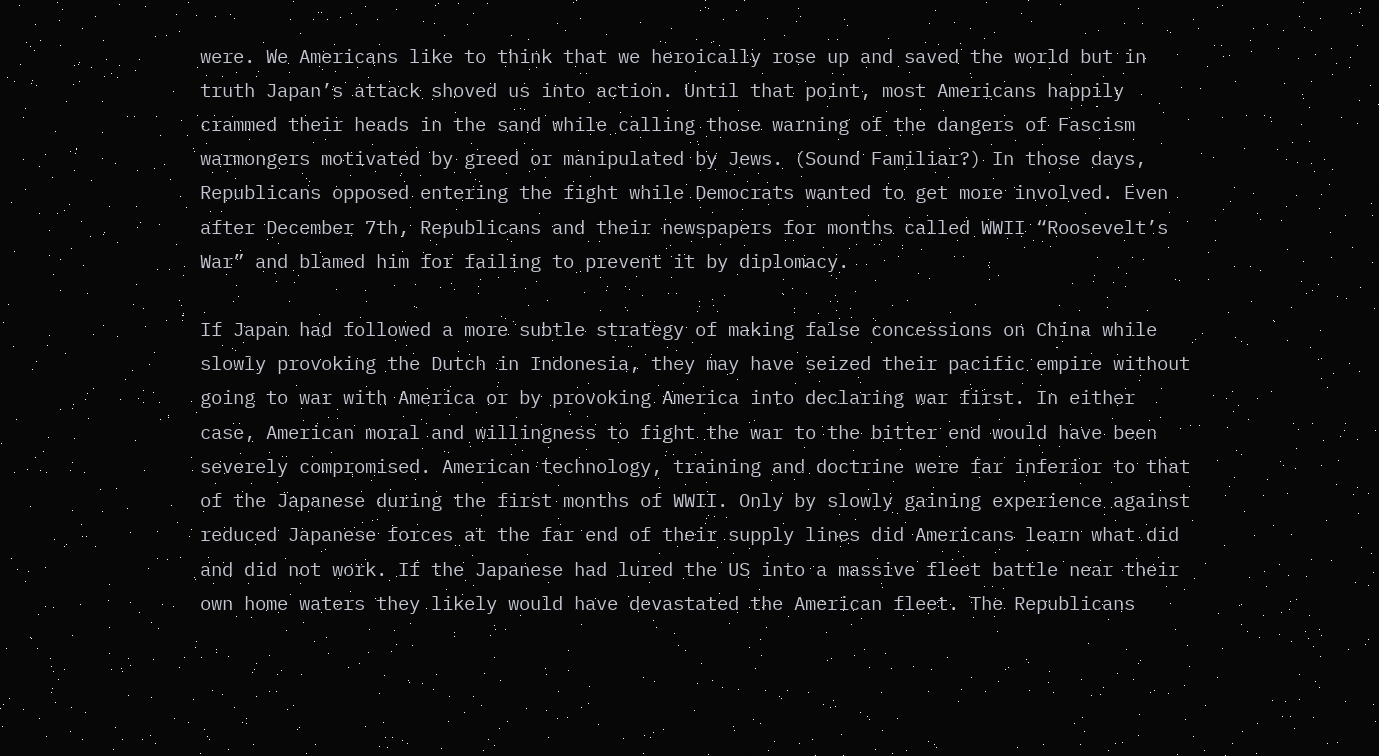were. We Americans like to think that we heroically rose up and saved the world but in truth Japan’s attack shoved us into action. Until that point, most Americans happily crammed their heads in the sand while calling those warning of the dangers of Fascism warmongers motivated by greed or manipulated by Jews. (Sound Familiar?) In those days, Republicans opposed entering the fight while Democrats wanted to get more involved. Even after December 7th, Republicans and their newspapers for months called WWII “Roosevelt’s War” and blamed him for failing to prevent it by diplomacy.

If Japan had followed a more subtle strategy of making false concessions on China while slowly provoking the Dutch in Indonesia, they may have seized their pacific empire without going to war with America or by provoking America into declaring war first. In either case, American moral and willingness to fight the war to the bitter end would have been severely compromised. American technology, training and doctrine were far inferior to that of the Japanese during the first months of WWII. Only by slowly gaining experience against reduced Japanese forces at the far end of their supply lines did Americans learn what did and did not work. If the Japanese had lured the US into a massive fleet battle near their own home waters they likely would have devastated the American fleet. The Republicans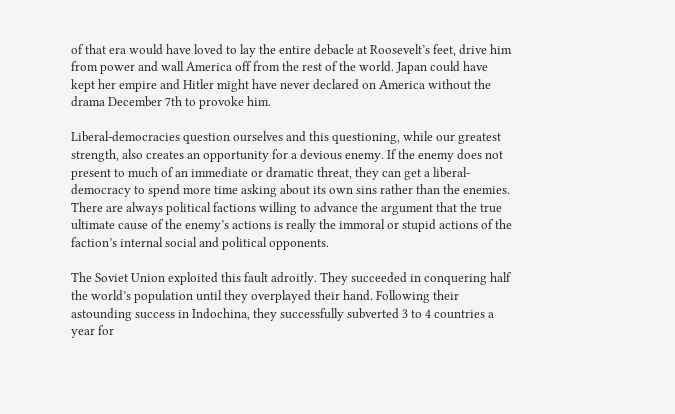of that era would have loved to lay the entire debacle at Roosevelt’s feet, drive him from power and wall America off from the rest of the world. Japan could have kept her empire and Hitler might have never declared on America without the drama December 7th to provoke him.

Liberal-democracies question ourselves and this questioning, while our greatest strength, also creates an opportunity for a devious enemy. If the enemy does not present to much of an immediate or dramatic threat, they can get a liberal-democracy to spend more time asking about its own sins rather than the enemies. There are always political factions willing to advance the argument that the true ultimate cause of the enemy’s actions is really the immoral or stupid actions of the faction’s internal social and political opponents.

The Soviet Union exploited this fault adroitly. They succeeded in conquering half the world’s population until they overplayed their hand. Following their astounding success in Indochina, they successfully subverted 3 to 4 countries a year for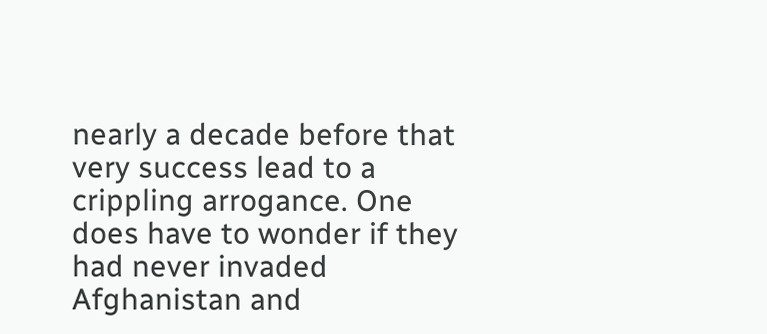nearly a decade before that very success lead to a crippling arrogance. One does have to wonder if they had never invaded Afghanistan and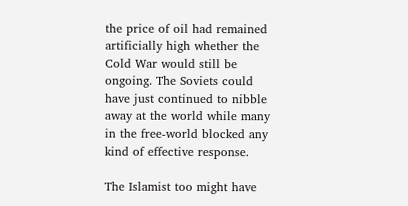the price of oil had remained artificially high whether the Cold War would still be ongoing. The Soviets could have just continued to nibble away at the world while many in the free-world blocked any kind of effective response.

The Islamist too might have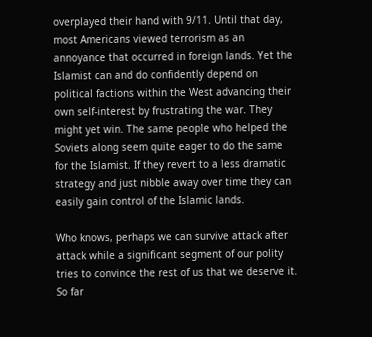overplayed their hand with 9/11. Until that day, most Americans viewed terrorism as an annoyance that occurred in foreign lands. Yet the Islamist can and do confidently depend on political factions within the West advancing their own self-interest by frustrating the war. They might yet win. The same people who helped the Soviets along seem quite eager to do the same for the Islamist. If they revert to a less dramatic strategy and just nibble away over time they can easily gain control of the Islamic lands.

Who knows, perhaps we can survive attack after attack while a significant segment of our polity tries to convince the rest of us that we deserve it. So far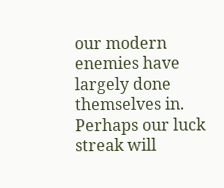our modern enemies have largely done themselves in. Perhaps our luck streak will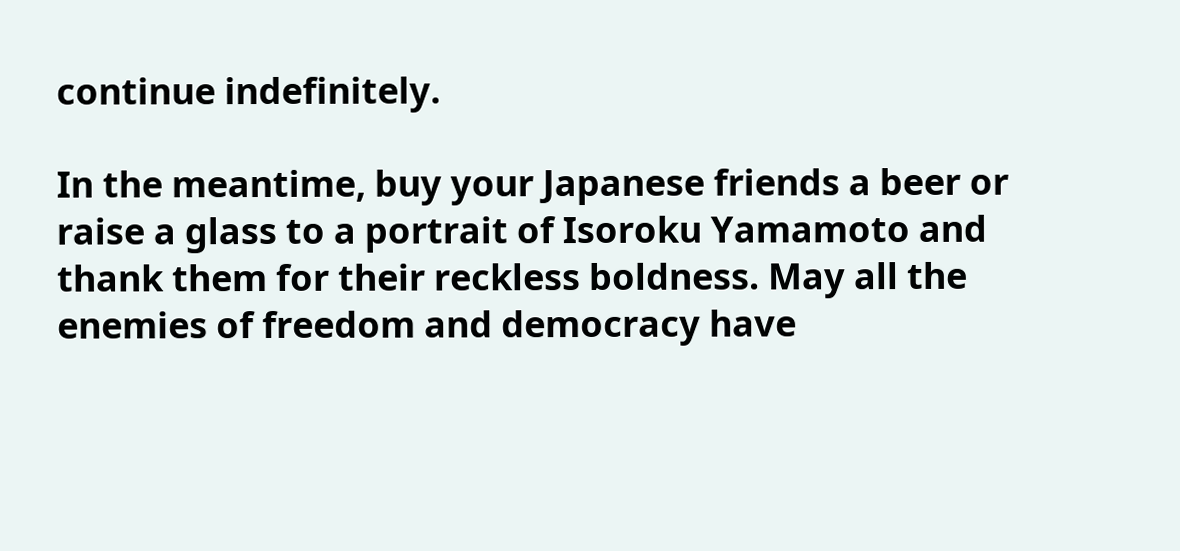continue indefinitely.

In the meantime, buy your Japanese friends a beer or raise a glass to a portrait of Isoroku Yamamoto and thank them for their reckless boldness. May all the enemies of freedom and democracy have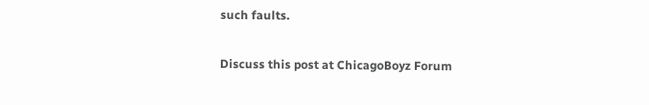such faults.

Discuss this post at ChicagoBoyz Forum